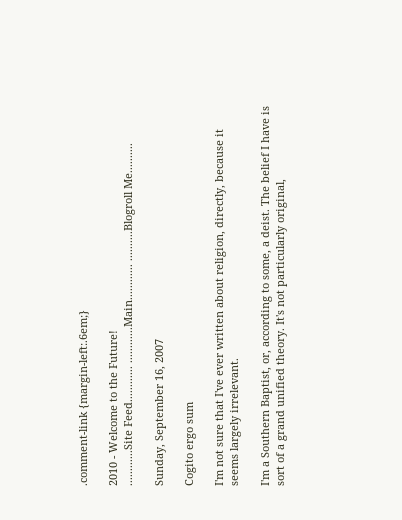.comment-link {margin-left:.6em;}

2010 - Welcome to the Future!
............Site Feed............ ............Main............ ..........Blogroll Me..........

Sunday, September 16, 2007

Cogito ergo sum

I'm not sure that I've ever written about religion, directly, because it seems largely irrelevant.

I'm a Southern Baptist, or, according to some, a deist. The belief I have is sort of a grand unified theory. It's not particularly original,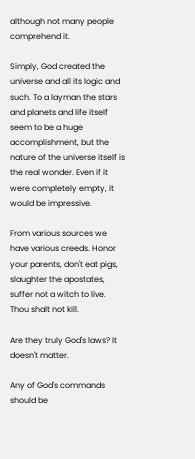although not many people comprehend it.

Simply, God created the universe and all its logic and such. To a layman the stars and planets and life itself seem to be a huge accomplishment, but the nature of the universe itself is the real wonder. Even if it were completely empty, it would be impressive.

From various sources we have various creeds. Honor your parents, don't eat pigs, slaughter the apostates, suffer not a witch to live. Thou shalt not kill.

Are they truly God's laws? It doesn't matter.

Any of God's commands should be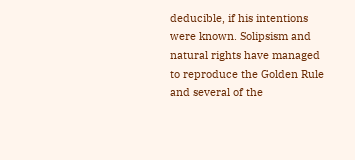deducible, if his intentions were known. Solipsism and natural rights have managed to reproduce the Golden Rule and several of the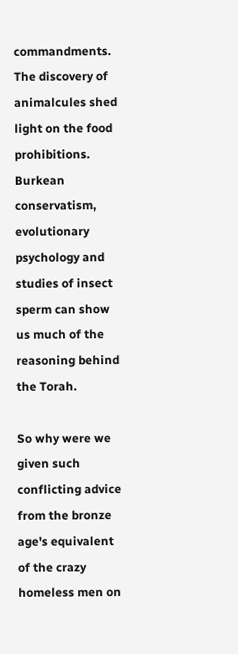commandments. The discovery of animalcules shed light on the food prohibitions. Burkean conservatism, evolutionary psychology and studies of insect sperm can show us much of the reasoning behind the Torah.

So why were we given such conflicting advice from the bronze age's equivalent of the crazy homeless men on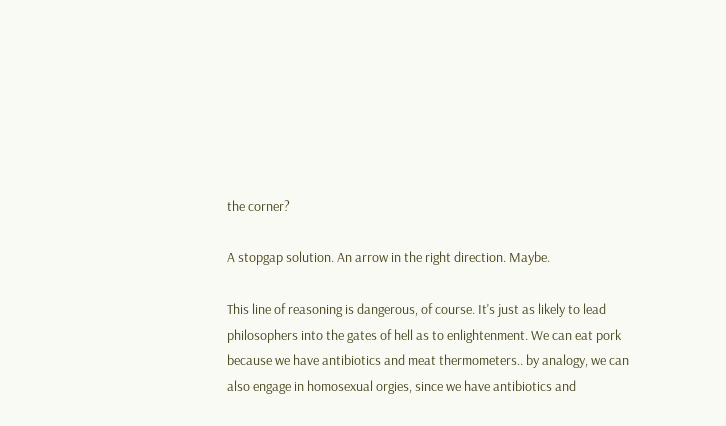the corner?

A stopgap solution. An arrow in the right direction. Maybe.

This line of reasoning is dangerous, of course. It's just as likely to lead philosophers into the gates of hell as to enlightenment. We can eat pork because we have antibiotics and meat thermometers.. by analogy, we can also engage in homosexual orgies, since we have antibiotics and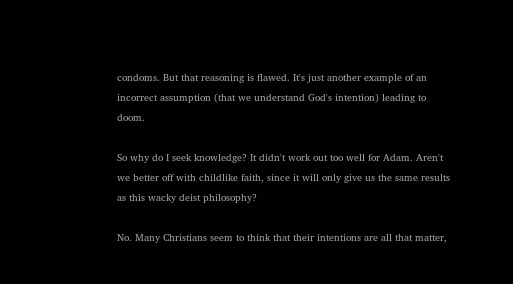condoms. But that reasoning is flawed. It's just another example of an incorrect assumption (that we understand God's intention) leading to doom.

So why do I seek knowledge? It didn't work out too well for Adam. Aren't we better off with childlike faith, since it will only give us the same results as this wacky deist philosophy?

No. Many Christians seem to think that their intentions are all that matter,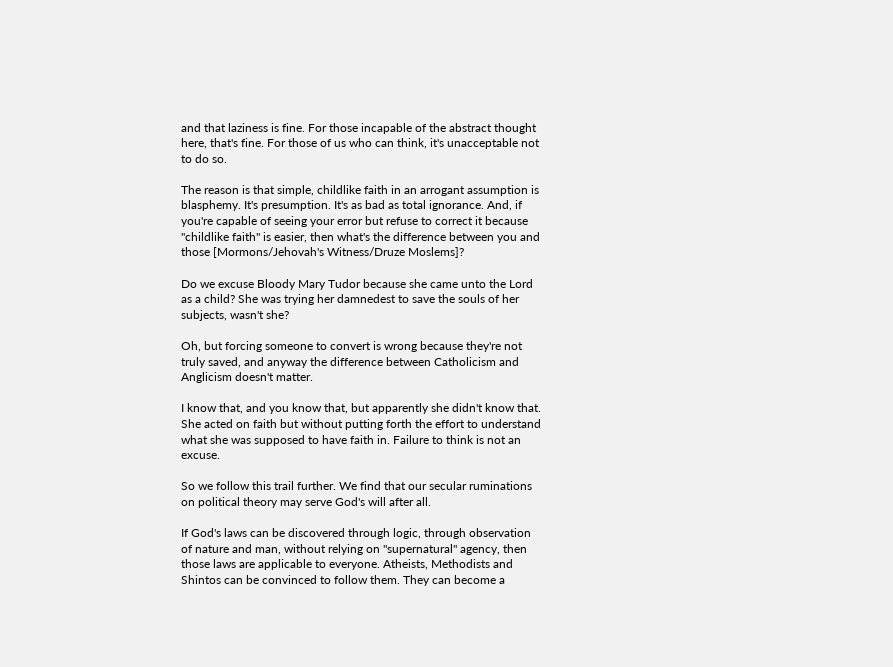and that laziness is fine. For those incapable of the abstract thought here, that's fine. For those of us who can think, it's unacceptable not to do so.

The reason is that simple, childlike faith in an arrogant assumption is blasphemy. It's presumption. It's as bad as total ignorance. And, if you're capable of seeing your error but refuse to correct it because "childlike faith" is easier, then what's the difference between you and those [Mormons/Jehovah's Witness/Druze Moslems]?

Do we excuse Bloody Mary Tudor because she came unto the Lord as a child? She was trying her damnedest to save the souls of her subjects, wasn't she?

Oh, but forcing someone to convert is wrong because they're not truly saved, and anyway the difference between Catholicism and Anglicism doesn't matter.

I know that, and you know that, but apparently she didn't know that. She acted on faith but without putting forth the effort to understand what she was supposed to have faith in. Failure to think is not an excuse.

So we follow this trail further. We find that our secular ruminations on political theory may serve God's will after all.

If God's laws can be discovered through logic, through observation of nature and man, without relying on "supernatural" agency, then those laws are applicable to everyone. Atheists, Methodists and Shintos can be convinced to follow them. They can become a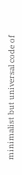minimalist but universal code of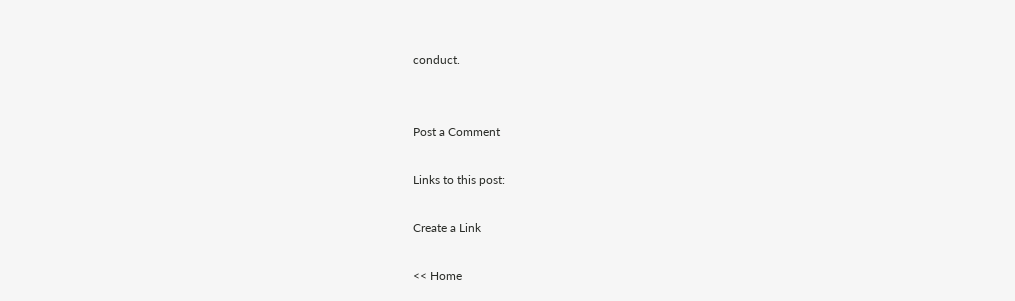conduct.


Post a Comment

Links to this post:

Create a Link

<< Home